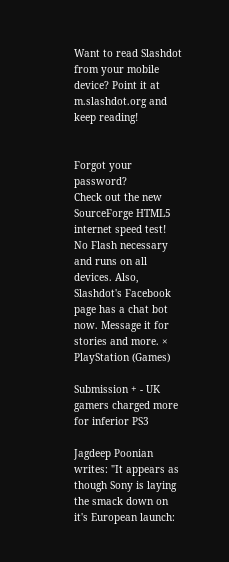Want to read Slashdot from your mobile device? Point it at m.slashdot.org and keep reading!


Forgot your password?
Check out the new SourceForge HTML5 internet speed test! No Flash necessary and runs on all devices. Also, Slashdot's Facebook page has a chat bot now. Message it for stories and more. ×
PlayStation (Games)

Submission + - UK gamers charged more for inferior PS3

Jagdeep Poonian writes: "It appears as though Sony is laying the smack down on it's European launch: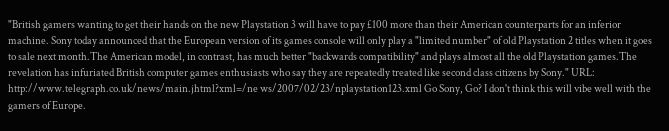"British gamers wanting to get their hands on the new Playstation 3 will have to pay £100 more than their American counterparts for an inferior machine. Sony today announced that the European version of its games console will only play a "limited number" of old Playstation 2 titles when it goes to sale next month.The American model, in contrast, has much better "backwards compatibility" and plays almost all the old Playstation games.The revelation has infuriated British computer games enthusiasts who say they are repeatedly treated like second class citizens by Sony." URL: http://www.telegraph.co.uk/news/main.jhtml?xml=/ne ws/2007/02/23/nplaystation123.xml Go Sony, Go? I don't think this will vibe well with the gamers of Europe.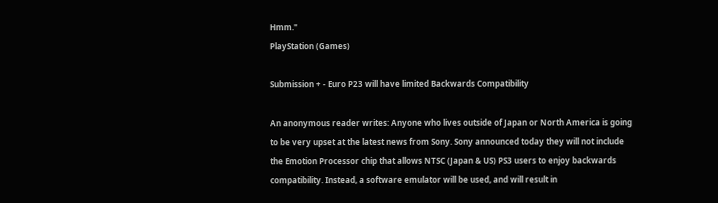Hmm."
PlayStation (Games)

Submission + - Euro P23 will have limited Backwards Compatibility

An anonymous reader writes: Anyone who lives outside of Japan or North America is going to be very upset at the latest news from Sony. Sony announced today they will not include the Emotion Processor chip that allows NTSC (Japan & US) PS3 users to enjoy backwards compatibility. Instead, a software emulator will be used, and will result in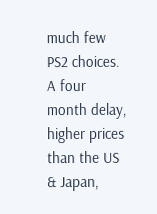much few PS2 choices. A four month delay, higher prices than the US & Japan,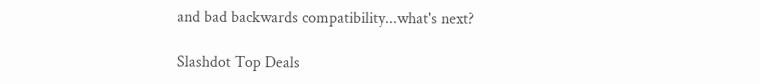and bad backwards compatibility...what's next?

Slashdot Top Deals